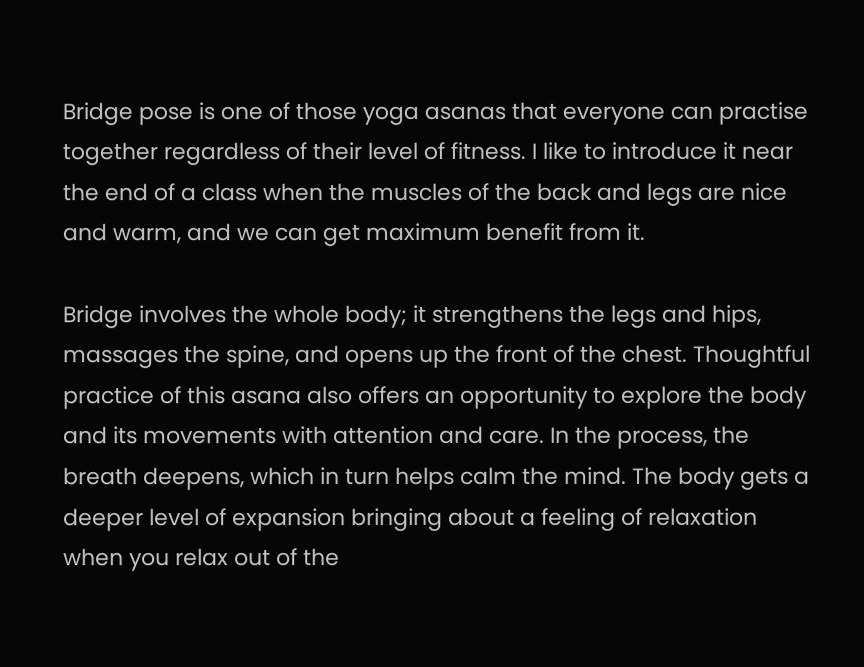Bridge pose is one of those yoga asanas that everyone can practise together regardless of their level of fitness. I like to introduce it near the end of a class when the muscles of the back and legs are nice and warm, and we can get maximum benefit from it.

Bridge involves the whole body; it strengthens the legs and hips, massages the spine, and opens up the front of the chest. Thoughtful practice of this asana also offers an opportunity to explore the body and its movements with attention and care. In the process, the breath deepens, which in turn helps calm the mind. The body gets a deeper level of expansion bringing about a feeling of relaxation when you relax out of the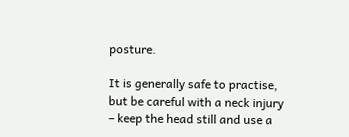posture.

It is generally safe to practise, but be careful with a neck injury – keep the head still and use a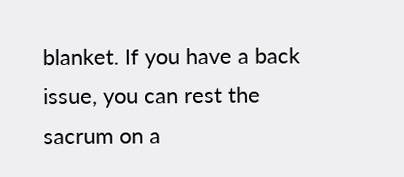blanket. If you have a back issue, you can rest the sacrum on a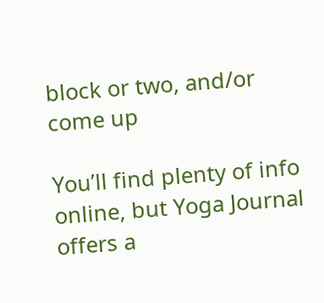block or two, and/or come up

You’ll find plenty of info online, but Yoga Journal offers a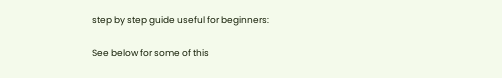step by step guide useful for beginners:

See below for some of this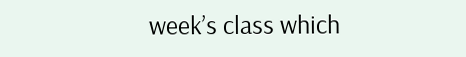week’s class which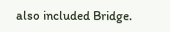also included Bridge.